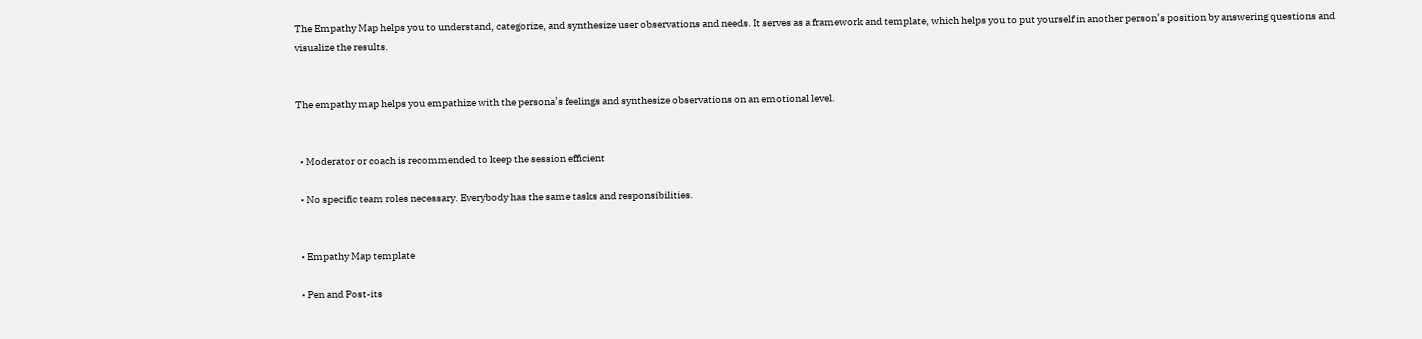The Empathy Map helps you to understand, categorize, and synthesize user observations and needs. It serves as a framework and template, which helps you to put yourself in another person’s position by answering questions and visualize the results.


The empathy map helps you empathize with the persona’s feelings and synthesize observations on an emotional level.


  • Moderator or coach is recommended to keep the session efficient

  • No specific team roles necessary. Everybody has the same tasks and responsibilities.


  • Empathy Map template

  • Pen and Post-its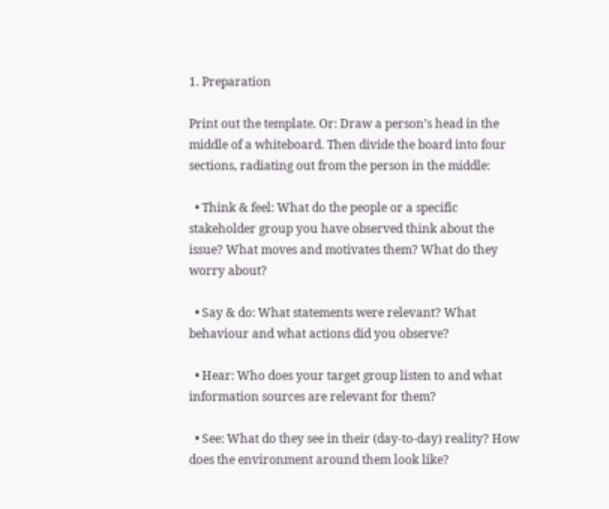1. Preparation

Print out the template. Or: Draw a person’s head in the middle of a whiteboard. Then divide the board into four sections, radiating out from the person in the middle:

  • Think & feel: What do the people or a specific stakeholder group you have observed think about the issue? What moves and motivates them? What do they worry about?

  • Say & do: What statements were relevant? What behaviour and what actions did you observe?

  • Hear: Who does your target group listen to and what information sources are relevant for them?

  • See: What do they see in their (day-to-day) reality? How does the environment around them look like?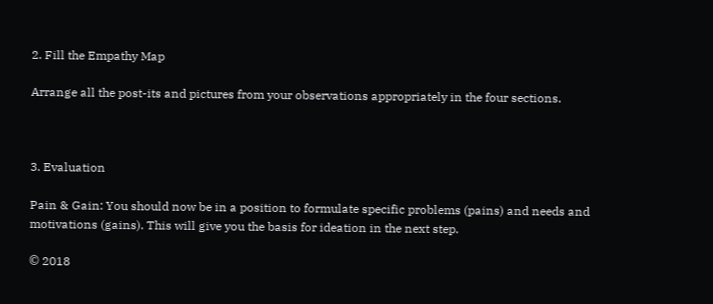2. Fill the Empathy Map

Arrange all the post-its and pictures from your observations appropriately in the four sections.



3. Evaluation

Pain & Gain: You should now be in a position to formulate specific problems (pains) and needs and motivations (gains). This will give you the basis for ideation in the next step.

© 2018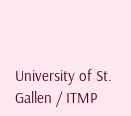University of St. Gallen / ITMP